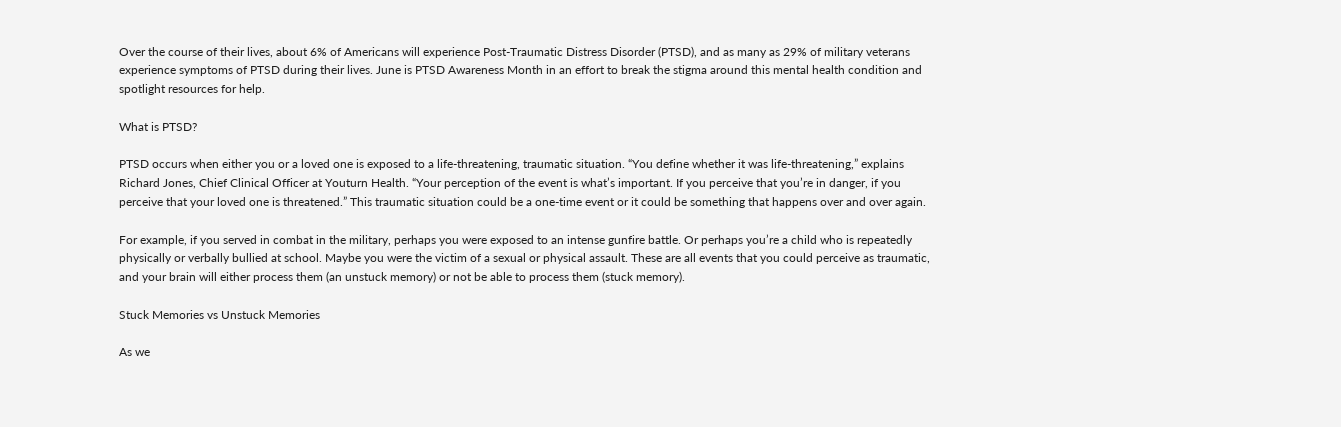Over the course of their lives, about 6% of Americans will experience Post-Traumatic Distress Disorder (PTSD), and as many as 29% of military veterans experience symptoms of PTSD during their lives. June is PTSD Awareness Month in an effort to break the stigma around this mental health condition and spotlight resources for help.

What is PTSD?

PTSD occurs when either you or a loved one is exposed to a life-threatening, traumatic situation. “You define whether it was life-threatening,” explains Richard Jones, Chief Clinical Officer at Youturn Health. “Your perception of the event is what’s important. If you perceive that you’re in danger, if you perceive that your loved one is threatened.” This traumatic situation could be a one-time event or it could be something that happens over and over again.

For example, if you served in combat in the military, perhaps you were exposed to an intense gunfire battle. Or perhaps you’re a child who is repeatedly physically or verbally bullied at school. Maybe you were the victim of a sexual or physical assault. These are all events that you could perceive as traumatic, and your brain will either process them (an unstuck memory) or not be able to process them (stuck memory).

Stuck Memories vs Unstuck Memories

As we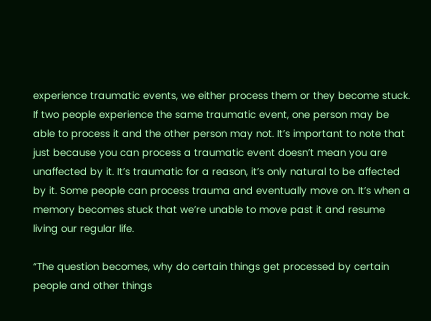experience traumatic events, we either process them or they become stuck. If two people experience the same traumatic event, one person may be able to process it and the other person may not. It’s important to note that just because you can process a traumatic event doesn’t mean you are unaffected by it. It’s traumatic for a reason, it’s only natural to be affected by it. Some people can process trauma and eventually move on. It’s when a memory becomes stuck that we’re unable to move past it and resume living our regular life.

“The question becomes, why do certain things get processed by certain people and other things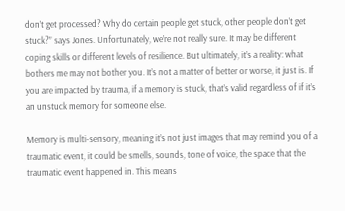don’t get processed? Why do certain people get stuck, other people don’t get stuck?” says Jones. Unfortunately, we’re not really sure. It may be different coping skills or different levels of resilience. But ultimately, it’s a reality: what bothers me may not bother you. It’s not a matter of better or worse, it just is. If you are impacted by trauma, if a memory is stuck, that’s valid regardless of if it’s an unstuck memory for someone else.

Memory is multi-sensory, meaning it’s not just images that may remind you of a traumatic event, it could be smells, sounds, tone of voice, the space that the traumatic event happened in. This means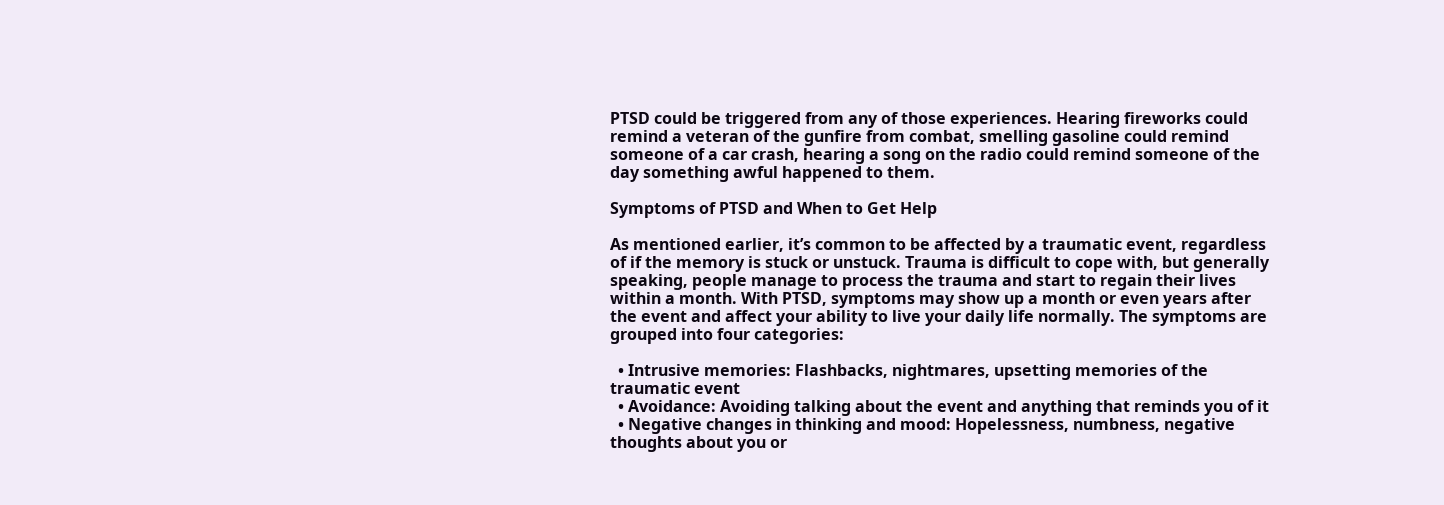PTSD could be triggered from any of those experiences. Hearing fireworks could remind a veteran of the gunfire from combat, smelling gasoline could remind someone of a car crash, hearing a song on the radio could remind someone of the day something awful happened to them.

Symptoms of PTSD and When to Get Help

As mentioned earlier, it’s common to be affected by a traumatic event, regardless of if the memory is stuck or unstuck. Trauma is difficult to cope with, but generally speaking, people manage to process the trauma and start to regain their lives within a month. With PTSD, symptoms may show up a month or even years after the event and affect your ability to live your daily life normally. The symptoms are grouped into four categories:

  • Intrusive memories: Flashbacks, nightmares, upsetting memories of the traumatic event
  • Avoidance: Avoiding talking about the event and anything that reminds you of it
  • Negative changes in thinking and mood: Hopelessness, numbness, negative thoughts about you or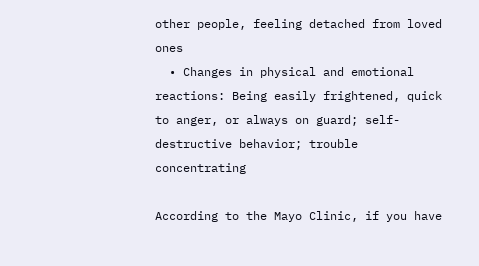other people, feeling detached from loved ones
  • Changes in physical and emotional reactions: Being easily frightened, quick to anger, or always on guard; self-destructive behavior; trouble concentrating

According to the Mayo Clinic, if you have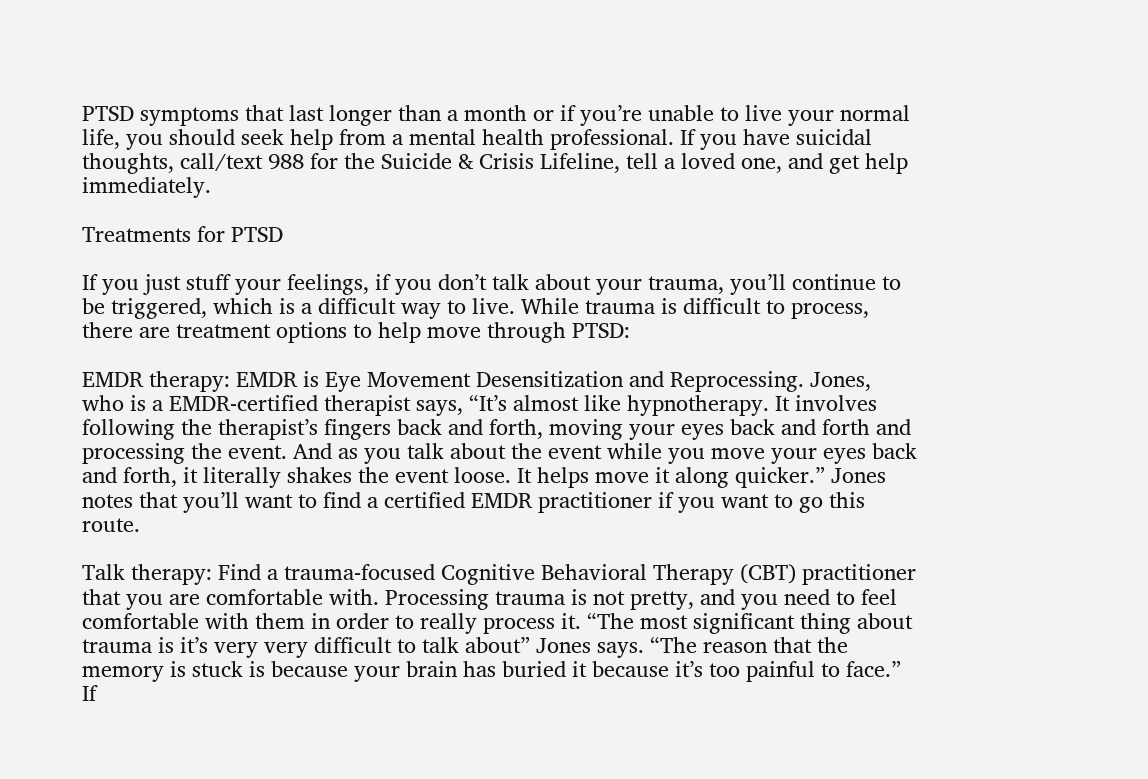PTSD symptoms that last longer than a month or if you’re unable to live your normal life, you should seek help from a mental health professional. If you have suicidal thoughts, call/text 988 for the Suicide & Crisis Lifeline, tell a loved one, and get help immediately.

Treatments for PTSD

If you just stuff your feelings, if you don’t talk about your trauma, you’ll continue to be triggered, which is a difficult way to live. While trauma is difficult to process, there are treatment options to help move through PTSD:

EMDR therapy: EMDR is Eye Movement Desensitization and Reprocessing. Jones, who is a EMDR-certified therapist says, “It’s almost like hypnotherapy. It involves following the therapist’s fingers back and forth, moving your eyes back and forth and processing the event. And as you talk about the event while you move your eyes back and forth, it literally shakes the event loose. It helps move it along quicker.” Jones notes that you’ll want to find a certified EMDR practitioner if you want to go this route.

Talk therapy: Find a trauma-focused Cognitive Behavioral Therapy (CBT) practitioner that you are comfortable with. Processing trauma is not pretty, and you need to feel comfortable with them in order to really process it. “The most significant thing about trauma is it’s very very difficult to talk about” Jones says. “The reason that the memory is stuck is because your brain has buried it because it’s too painful to face.” If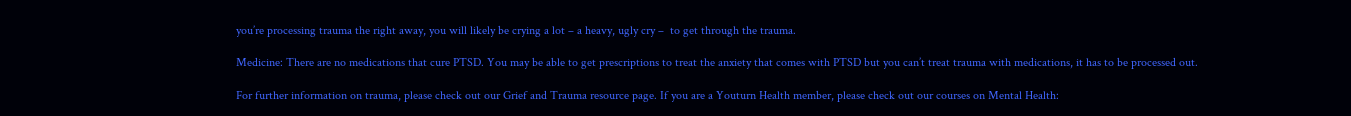you’re processing trauma the right away, you will likely be crying a lot – a heavy, ugly cry –  to get through the trauma.

Medicine: There are no medications that cure PTSD. You may be able to get prescriptions to treat the anxiety that comes with PTSD but you can’t treat trauma with medications, it has to be processed out.

For further information on trauma, please check out our Grief and Trauma resource page. If you are a Youturn Health member, please check out our courses on Mental Health: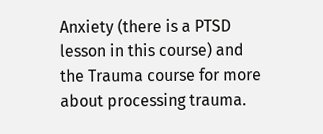Anxiety (there is a PTSD lesson in this course) and the Trauma course for more about processing trauma.